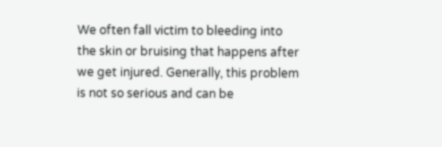We often fall victim to bleeding into the skin or bruising that happens after we get injured. Generally, this problem is not so serious and can be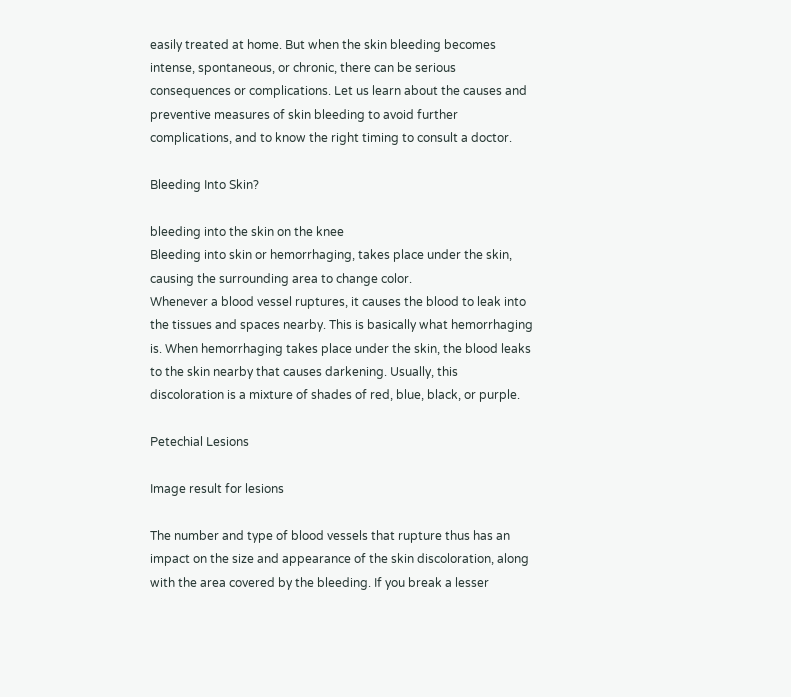easily treated at home. But when the skin bleeding becomes intense, spontaneous, or chronic, there can be serious consequences or complications. Let us learn about the causes and preventive measures of skin bleeding to avoid further complications, and to know the right timing to consult a doctor.

Bleeding Into Skin?

bleeding into the skin on the knee
Bleeding into skin or hemorrhaging, takes place under the skin, causing the surrounding area to change color.
Whenever a blood vessel ruptures, it causes the blood to leak into the tissues and spaces nearby. This is basically what hemorrhaging is. When hemorrhaging takes place under the skin, the blood leaks to the skin nearby that causes darkening. Usually, this discoloration is a mixture of shades of red, blue, black, or purple.

Petechial Lesions

Image result for lesions

The number and type of blood vessels that rupture thus has an impact on the size and appearance of the skin discoloration, along with the area covered by the bleeding. If you break a lesser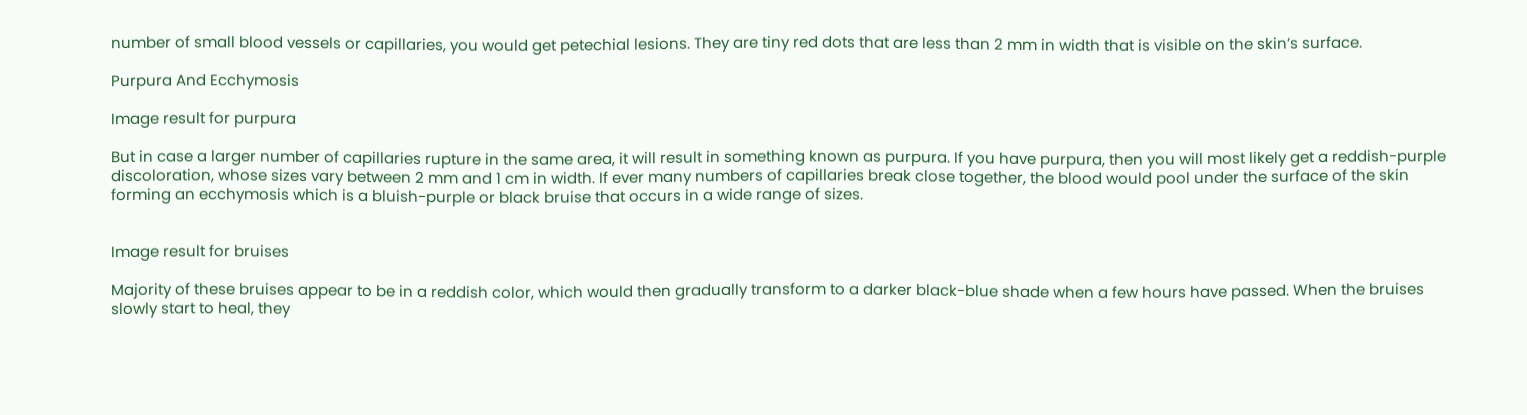number of small blood vessels or capillaries, you would get petechial lesions. They are tiny red dots that are less than 2 mm in width that is visible on the skin’s surface.

Purpura And Ecchymosis

Image result for purpura

But in case a larger number of capillaries rupture in the same area, it will result in something known as purpura. If you have purpura, then you will most likely get a reddish-purple discoloration, whose sizes vary between 2 mm and 1 cm in width. If ever many numbers of capillaries break close together, the blood would pool under the surface of the skin forming an ecchymosis which is a bluish-purple or black bruise that occurs in a wide range of sizes.


Image result for bruises

Majority of these bruises appear to be in a reddish color, which would then gradually transform to a darker black-blue shade when a few hours have passed. When the bruises slowly start to heal, they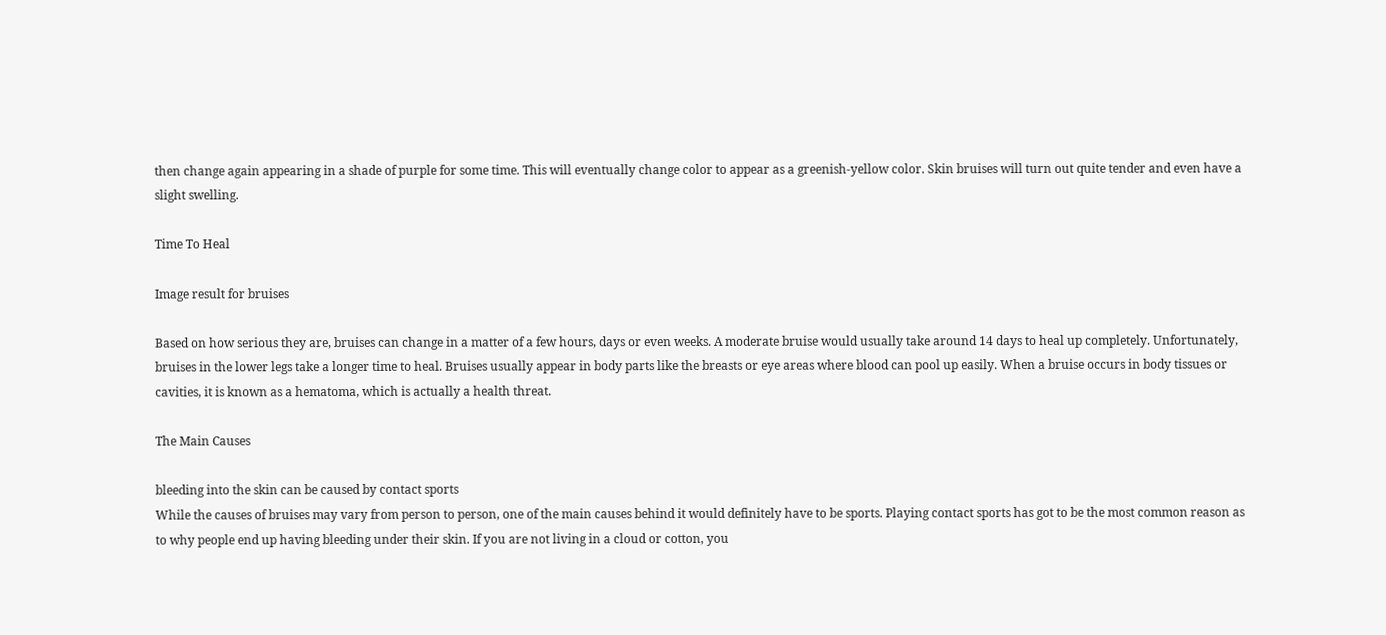then change again appearing in a shade of purple for some time. This will eventually change color to appear as a greenish-yellow color. Skin bruises will turn out quite tender and even have a slight swelling.

Time To Heal

Image result for bruises

Based on how serious they are, bruises can change in a matter of a few hours, days or even weeks. A moderate bruise would usually take around 14 days to heal up completely. Unfortunately, bruises in the lower legs take a longer time to heal. Bruises usually appear in body parts like the breasts or eye areas where blood can pool up easily. When a bruise occurs in body tissues or cavities, it is known as a hematoma, which is actually a health threat.

The Main Causes

bleeding into the skin can be caused by contact sports
While the causes of bruises may vary from person to person, one of the main causes behind it would definitely have to be sports. Playing contact sports has got to be the most common reason as to why people end up having bleeding under their skin. If you are not living in a cloud or cotton, you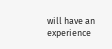will have an experience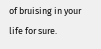of bruising in your life for sure.